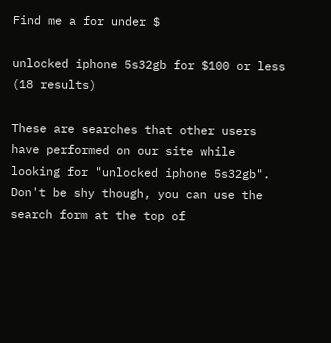Find me a for under $

unlocked iphone 5s32gb for $100 or less (18 results)

These are searches that other users have performed on our site while looking for "unlocked iphone 5s32gb". Don't be shy though, you can use the search form at the top of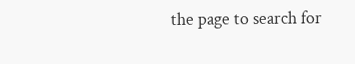the page to search for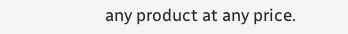any product at any price.